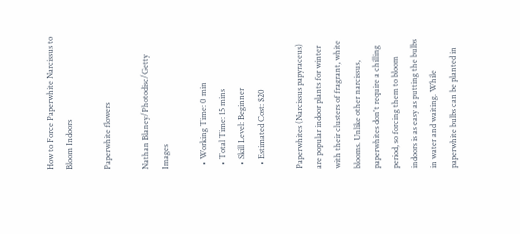How to Force Paperwhite Narcissus to Bloom Indoors

Paperwhite flowers

Nathan Blaney/Photodisc/Getty Images

  • Working Time: 0 min
  • Total Time: 15 mins
  • Skill Level: Beginner
  • Estimated Cost: $20

Paperwhites (Narcissus papyraceus) are popular indoor plants for winter with their clusters of fragrant, white blooms. Unlike other narcissus, paperwhites don't require a chilling period, so forcing them to bloom indoors is as easy as putting the bulbs in water and waiting. While paperwhite bulbs can be planted in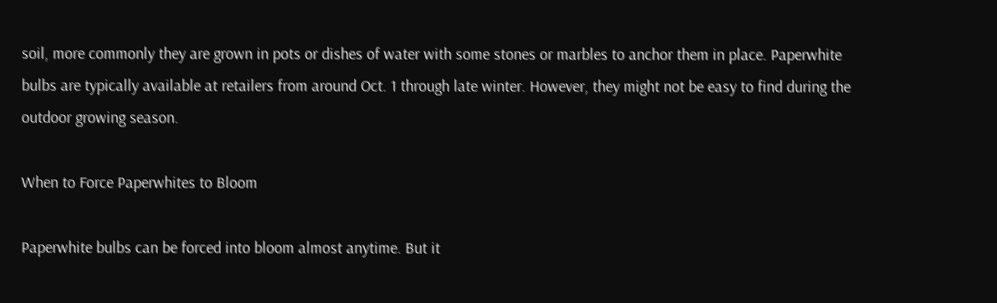soil, more commonly they are grown in pots or dishes of water with some stones or marbles to anchor them in place. Paperwhite bulbs are typically available at retailers from around Oct. 1 through late winter. However, they might not be easy to find during the outdoor growing season.

When to Force Paperwhites to Bloom

Paperwhite bulbs can be forced into bloom almost anytime. But it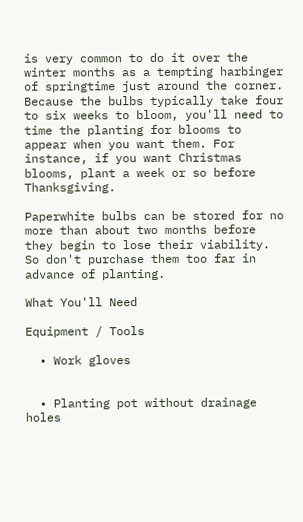is very common to do it over the winter months as a tempting harbinger of springtime just around the corner. Because the bulbs typically take four to six weeks to bloom, you'll need to time the planting for blooms to appear when you want them. For instance, if you want Christmas blooms, plant a week or so before Thanksgiving.

Paperwhite bulbs can be stored for no more than about two months before they begin to lose their viability. So don't purchase them too far in advance of planting.

What You'll Need

Equipment / Tools

  • Work gloves


  • Planting pot without drainage holes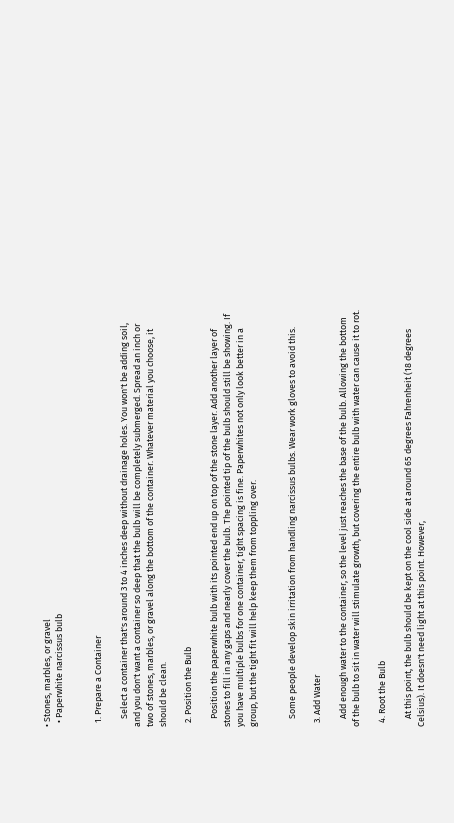• Stones, marbles, or gravel
  • Paperwhite narcissus bulb


  1. Prepare a Container

    Select a container that's around 3 to 4 inches deep without drainage holes. You won't be adding soil, and you don't want a container so deep that the bulb will be completely submerged. Spread an inch or two of stones, marbles, or gravel along the bottom of the container. Whatever material you choose, it should be clean.

  2. Position the Bulb

    Position the paperwhite bulb with its pointed end up on top of the stone layer. Add another layer of stones to fill in any gaps and nearly cover the bulb. The pointed tip of the bulb should still be showing. If you have multiple bulbs for one container, tight spacing is fine. Paperwhites not only look better in a group, but the tight fit will help keep them from toppling over.


    Some people develop skin irritation from handling narcissus bulbs. Wear work gloves to avoid this.

  3. Add Water

    Add enough water to the container, so the level just reaches the base of the bulb. Allowing the bottom of the bulb to sit in water will stimulate growth, but covering the entire bulb with water can cause it to rot.

  4. Root the Bulb

    At this point, the bulb should be kept on the cool side at around 65 degrees Fahrenheit (18 degrees Celsius). It doesn't need light at this point. However,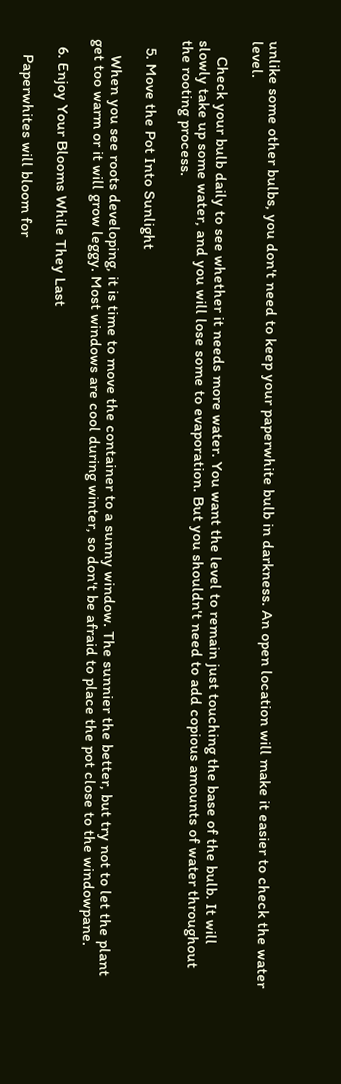unlike some other bulbs, you don't need to keep your paperwhite bulb in darkness. An open location will make it easier to check the water level.

    Check your bulb daily to see whether it needs more water. You want the level to remain just touching the base of the bulb. It will slowly take up some water, and you will lose some to evaporation. But you shouldn't need to add copious amounts of water throughout the rooting process.

  5. Move the Pot Into Sunlight

    When you see roots developing, it is time to move the container to a sunny window. The sunnier the better, but try not to let the plant get too warm or it will grow leggy. Most windows are cool during winter, so don't be afraid to place the pot close to the windowpane.

  6. Enjoy Your Blooms While They Last

    Paperwhites will bloom for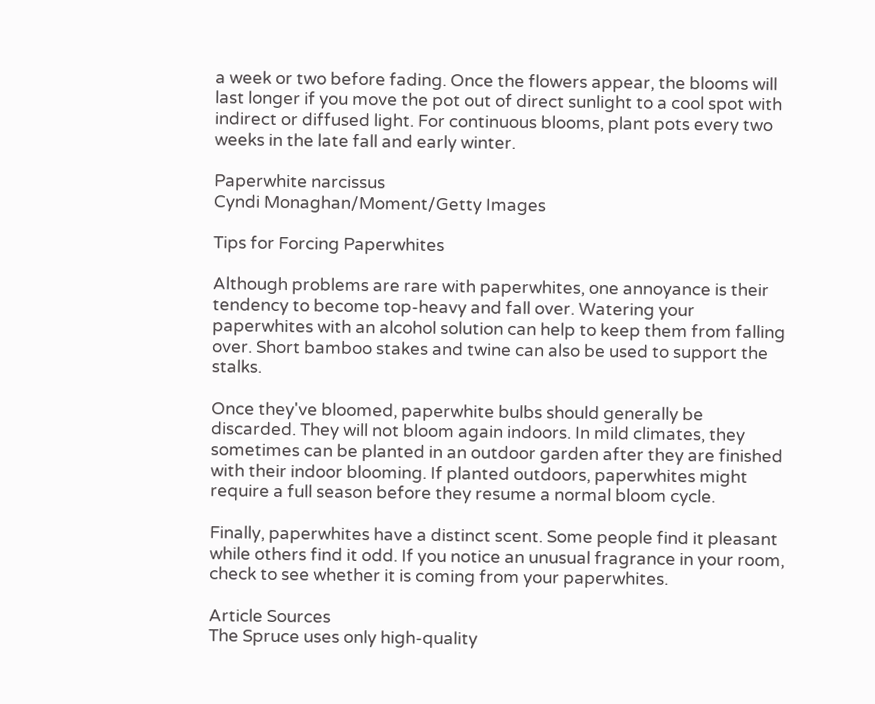a week or two before fading. Once the flowers appear, the blooms will last longer if you move the pot out of direct sunlight to a cool spot with indirect or diffused light. For continuous blooms, plant pots every two weeks in the late fall and early winter.

Paperwhite narcissus
Cyndi Monaghan/Moment/Getty Images

Tips for Forcing Paperwhites

Although problems are rare with paperwhites, one annoyance is their tendency to become top-heavy and fall over. Watering your paperwhites with an alcohol solution can help to keep them from falling over. Short bamboo stakes and twine can also be used to support the stalks.

Once they've bloomed, paperwhite bulbs should generally be discarded. They will not bloom again indoors. In mild climates, they sometimes can be planted in an outdoor garden after they are finished with their indoor blooming. If planted outdoors, paperwhites might require a full season before they resume a normal bloom cycle.

Finally, paperwhites have a distinct scent. Some people find it pleasant while others find it odd. If you notice an unusual fragrance in your room, check to see whether it is coming from your paperwhites.

Article Sources
The Spruce uses only high-quality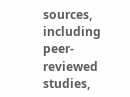sources, including peer-reviewed studies,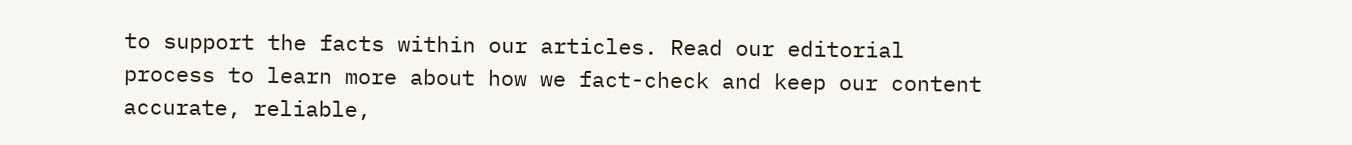to support the facts within our articles. Read our editorial process to learn more about how we fact-check and keep our content accurate, reliable,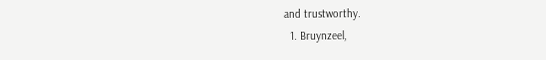and trustworthy.
  1. Bruynzeel,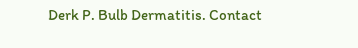Derk P. Bulb Dermatitis. Contact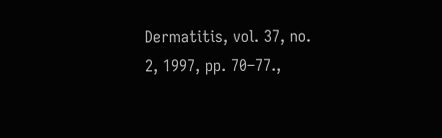Dermatitis, vol. 37, no. 2, 1997, pp. 70–77.,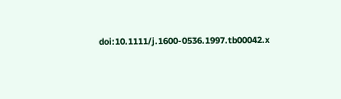doi:10.1111/j.1600-0536.1997.tb00042.x